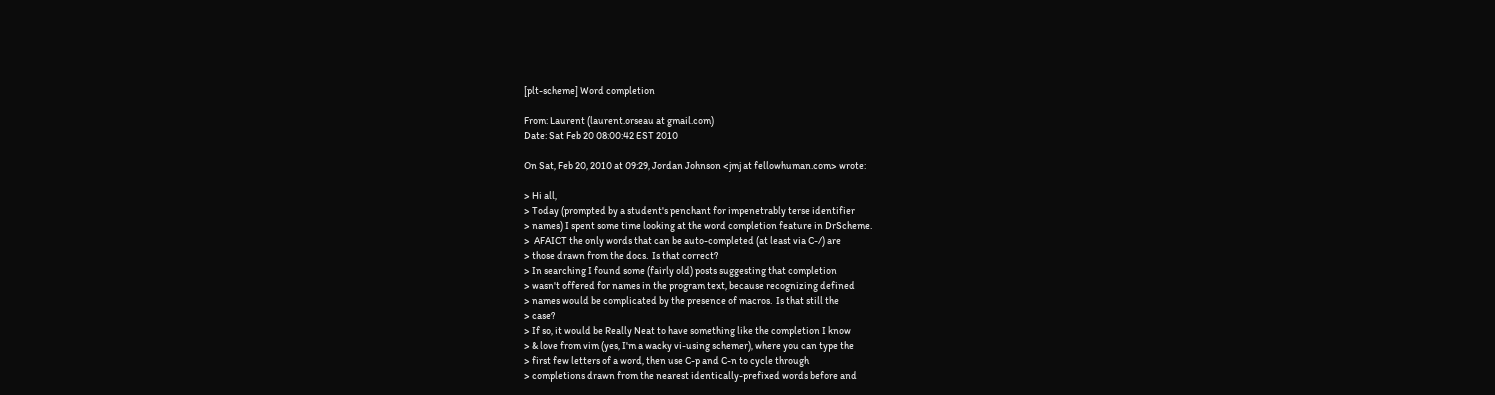[plt-scheme] Word completion

From: Laurent (laurent.orseau at gmail.com)
Date: Sat Feb 20 08:00:42 EST 2010

On Sat, Feb 20, 2010 at 09:29, Jordan Johnson <jmj at fellowhuman.com> wrote:

> Hi all,
> Today (prompted by a student's penchant for impenetrably terse identifier
> names) I spent some time looking at the word completion feature in DrScheme.
>  AFAICT the only words that can be auto-completed (at least via C-/) are
> those drawn from the docs.  Is that correct?
> In searching I found some (fairly old) posts suggesting that completion
> wasn't offered for names in the program text, because recognizing defined
> names would be complicated by the presence of macros.  Is that still the
> case?
> If so, it would be Really Neat to have something like the completion I know
> & love from vim (yes, I'm a wacky vi-using schemer), where you can type the
> first few letters of a word, then use C-p and C-n to cycle through
> completions drawn from the nearest identically-prefixed words before and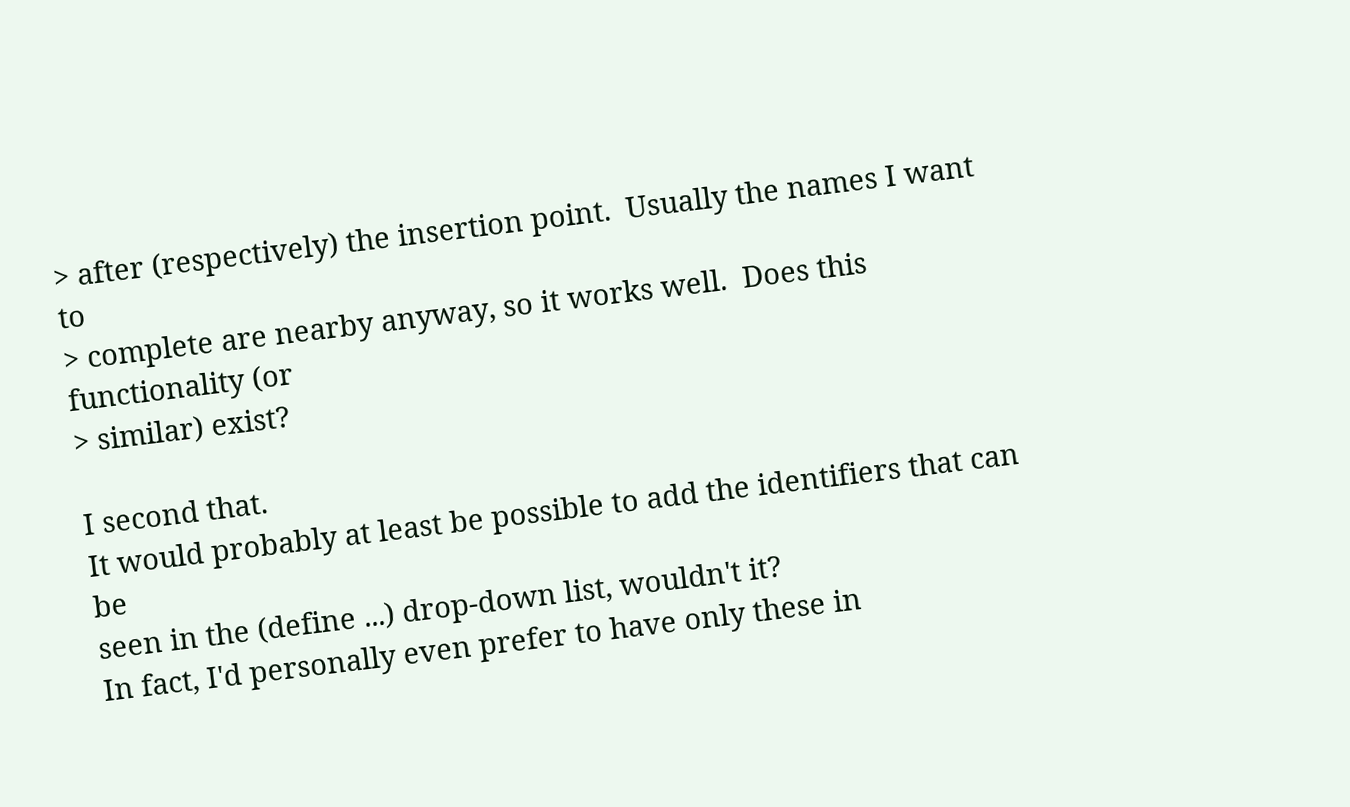> after (respectively) the insertion point.  Usually the names I want to
> complete are nearby anyway, so it works well.  Does this functionality (or
> similar) exist?

I second that.
It would probably at least be possible to add the identifiers that can be
seen in the (define ...) drop-down list, wouldn't it?
In fact, I'd personally even prefer to have only these in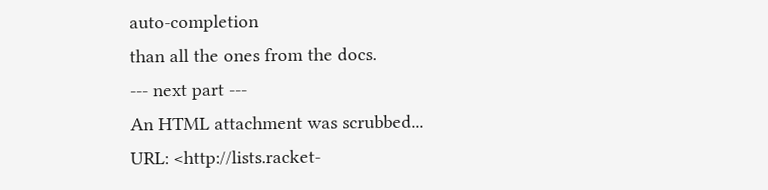auto-completion
than all the ones from the docs.
--- next part ---
An HTML attachment was scrubbed...
URL: <http://lists.racket-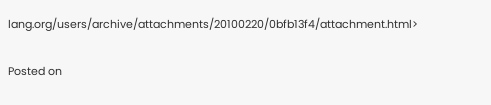lang.org/users/archive/attachments/20100220/0bfb13f4/attachment.html>

Posted on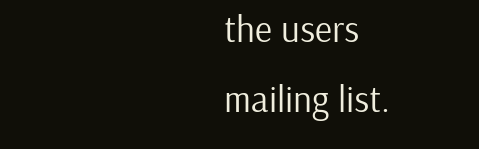the users mailing list.